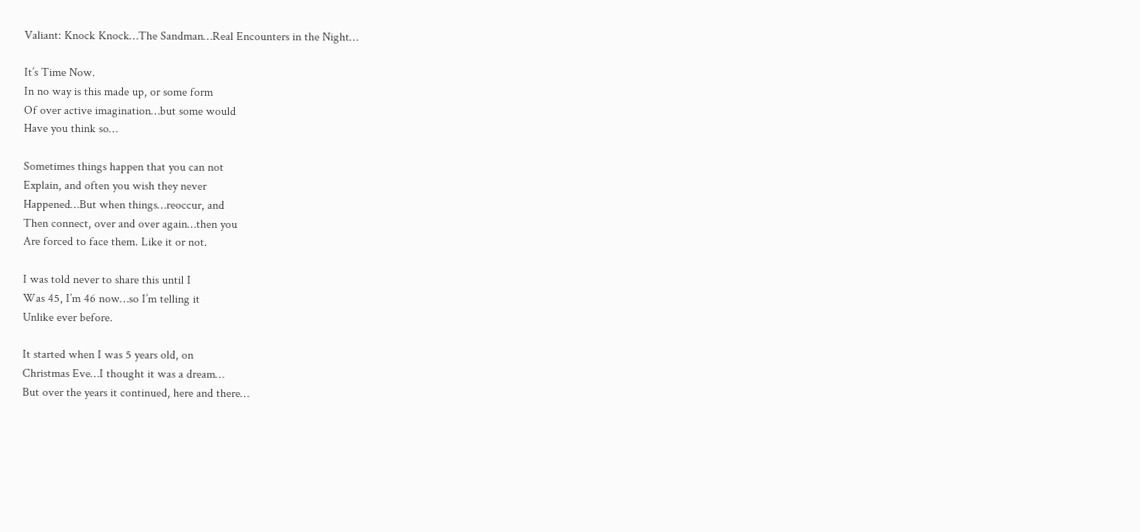Valiant: Knock Knock…The Sandman…Real Encounters in the Night…

It’s Time Now.
In no way is this made up, or some form
Of over active imagination…but some would
Have you think so…

Sometimes things happen that you can not
Explain, and often you wish they never
Happened…But when things…reoccur, and
Then connect, over and over again…then you
Are forced to face them. Like it or not.

I was told never to share this until I
Was 45, I’m 46 now…so I’m telling it
Unlike ever before.

It started when I was 5 years old, on
Christmas Eve…I thought it was a dream…
But over the years it continued, here and there…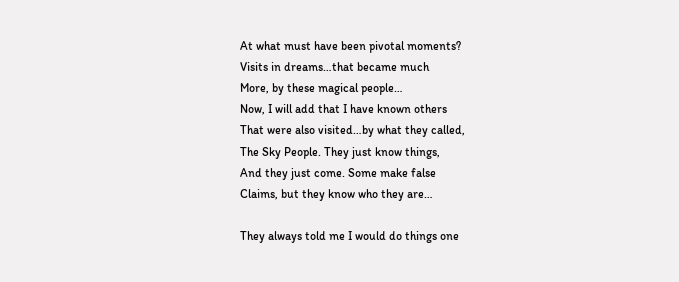At what must have been pivotal moments?
Visits in dreams…that became much
More, by these magical people…
Now, I will add that I have known others
That were also visited…by what they called,
The Sky People. They just know things,
And they just come. Some make false
Claims, but they know who they are…

They always told me I would do things one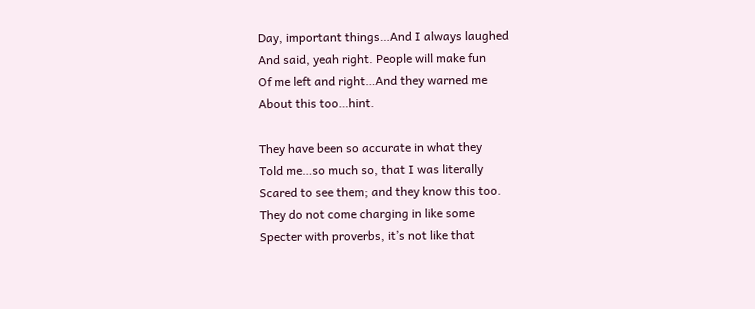Day, important things…And I always laughed
And said, yeah right. People will make fun
Of me left and right…And they warned me
About this too…hint.

They have been so accurate in what they
Told me…so much so, that I was literally
Scared to see them; and they know this too.
They do not come charging in like some
Specter with proverbs, it’s not like that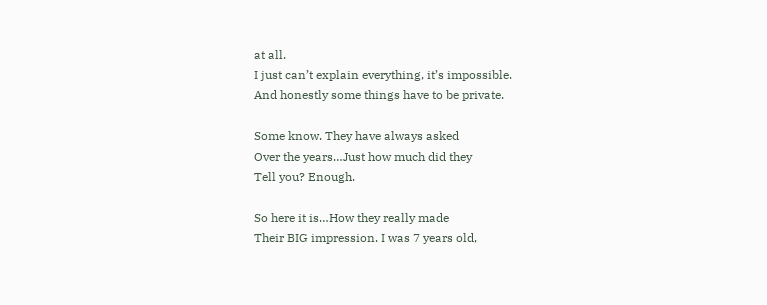at all.
I just can’t explain everything, it’s impossible.
And honestly some things have to be private.

Some know. They have always asked
Over the years…Just how much did they
Tell you? Enough.

So here it is…How they really made
Their BIG impression. I was 7 years old,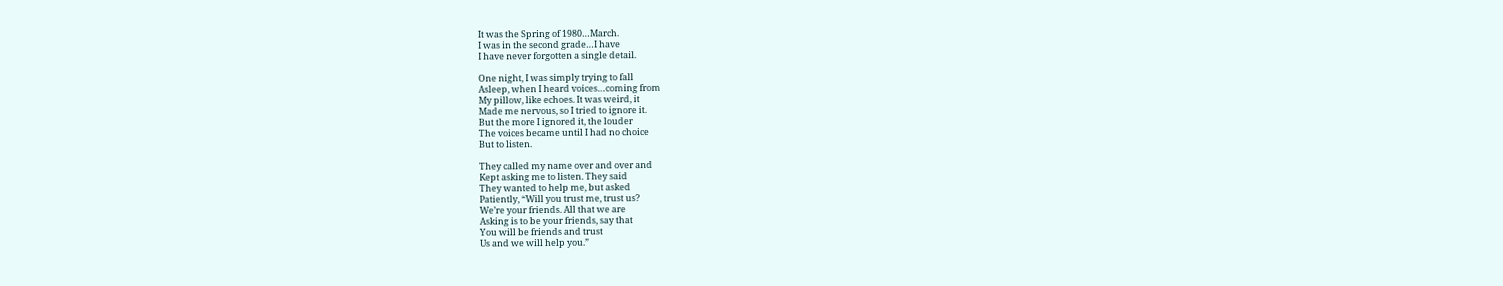It was the Spring of 1980…March.
I was in the second grade…I have
I have never forgotten a single detail.

One night, I was simply trying to fall
Asleep, when I heard voices…coming from
My pillow, like echoes. It was weird, it
Made me nervous, so I tried to ignore it.
But the more I ignored it, the louder
The voices became until I had no choice
But to listen.

They called my name over and over and
Kept asking me to listen. They said
They wanted to help me, but asked
Patiently, “Will you trust me, trust us?
We’re your friends. All that we are
Asking is to be your friends, say that
You will be friends and trust
Us and we will help you.”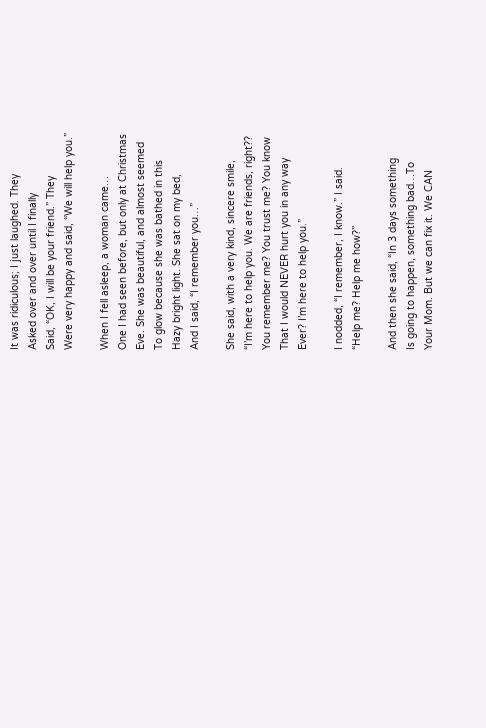It was ridiculous; I just laughed. They
Asked over and over until I finally
Said, “OK, I will be your friend.” They
Were very happy and said, “We will help you.”

When I fell asleep, a woman came…
One I had seen before, but only at Christmas
Eve. She was beautiful, and almost seemed
To glow because she was bathed in this
Hazy bright light. She sat on my bed,
And I said, “I remember you…”

She said, with a very kind, sincere smile,
“I’m here to help you. We are friends, right??
You remember me? You trust me? You know
That I would NEVER hurt you in any way
Ever? I’m here to help you.”

I nodded, “I remember, I know.” I said.
“Help me? Help me how?”

And then she said, “In 3 days something
Is going to happen, something bad…To
Your Mom. But we can fix it. We CAN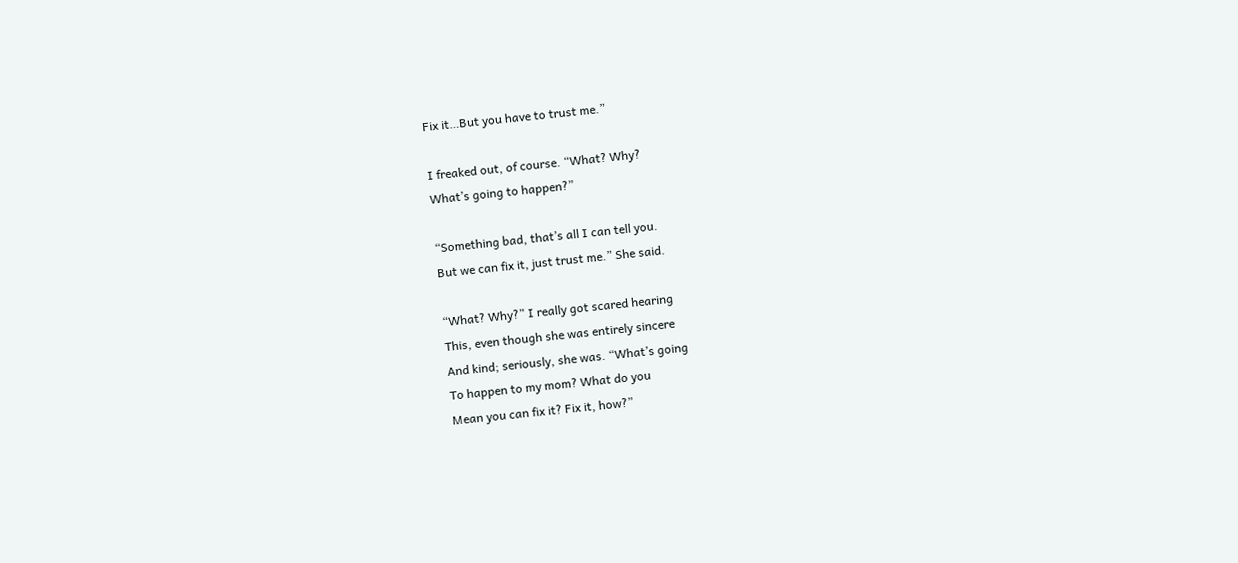Fix it…But you have to trust me.”

I freaked out, of course. “What? Why?
What’s going to happen?”

“Something bad, that’s all I can tell you.
But we can fix it, just trust me.” She said.

“What? Why?” I really got scared hearing
This, even though she was entirely sincere
And kind; seriously, she was. “What’s going
To happen to my mom? What do you
Mean you can fix it? Fix it, how?”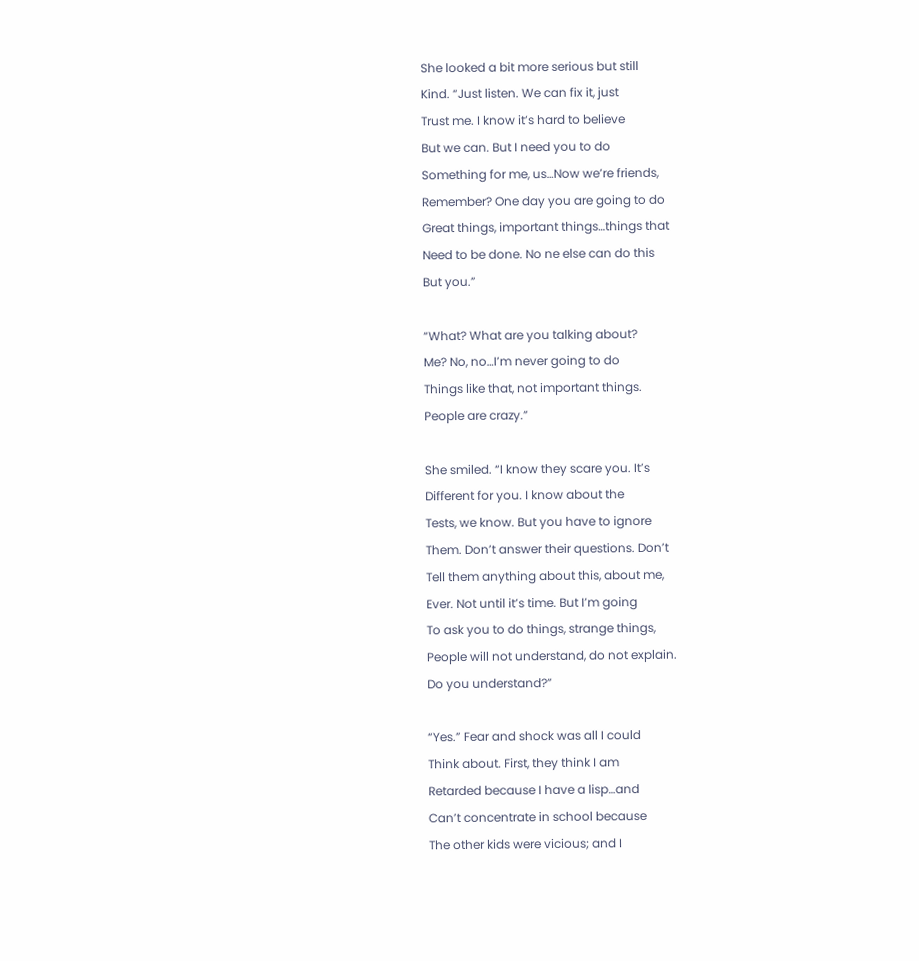She looked a bit more serious but still
Kind. “Just listen. We can fix it, just
Trust me. I know it’s hard to believe
But we can. But I need you to do
Something for me, us…Now we’re friends,
Remember? One day you are going to do
Great things, important things…things that
Need to be done. No ne else can do this
But you.”

“What? What are you talking about?
Me? No, no…I’m never going to do
Things like that, not important things.
People are crazy.”

She smiled. “I know they scare you. It’s
Different for you. I know about the
Tests, we know. But you have to ignore
Them. Don’t answer their questions. Don’t
Tell them anything about this, about me,
Ever. Not until it’s time. But I’m going
To ask you to do things, strange things,
People will not understand, do not explain.
Do you understand?”

“Yes.” Fear and shock was all I could
Think about. First, they think I am
Retarded because I have a lisp…and
Can’t concentrate in school because
The other kids were vicious; and I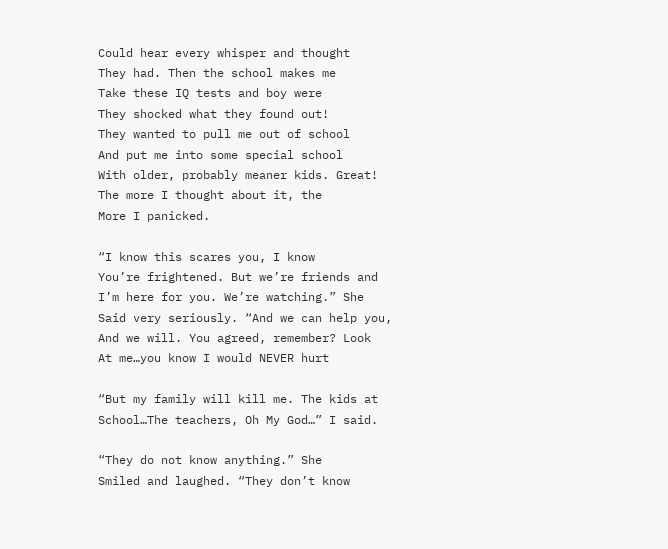Could hear every whisper and thought
They had. Then the school makes me
Take these IQ tests and boy were
They shocked what they found out!
They wanted to pull me out of school
And put me into some special school
With older, probably meaner kids. Great!
The more I thought about it, the
More I panicked.

“I know this scares you, I know
You’re frightened. But we’re friends and
I’m here for you. We’re watching.” She
Said very seriously. “And we can help you,
And we will. You agreed, remember? Look
At me…you know I would NEVER hurt

“But my family will kill me. The kids at
School…The teachers, Oh My God…” I said.

“They do not know anything.” She
Smiled and laughed. “They don’t know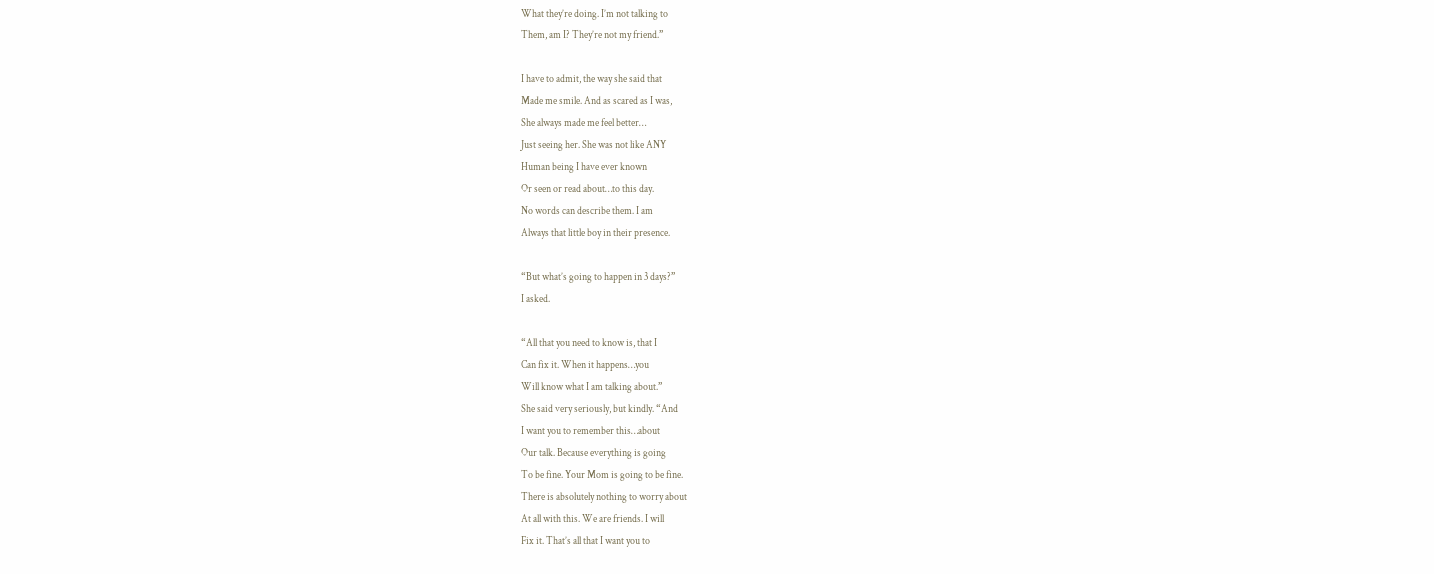What they’re doing. I’m not talking to
Them, am I? They’re not my friend.”

I have to admit, the way she said that
Made me smile. And as scared as I was,
She always made me feel better…
Just seeing her. She was not like ANY
Human being I have ever known
Or seen or read about…to this day.
No words can describe them. I am
Always that little boy in their presence.

“But what’s going to happen in 3 days?”
I asked.

“All that you need to know is, that I
Can fix it. When it happens…you
Will know what I am talking about.”
She said very seriously, but kindly. “And
I want you to remember this…about
Our talk. Because everything is going
To be fine. Your Mom is going to be fine.
There is absolutely nothing to worry about
At all with this. We are friends. I will
Fix it. That’s all that I want you to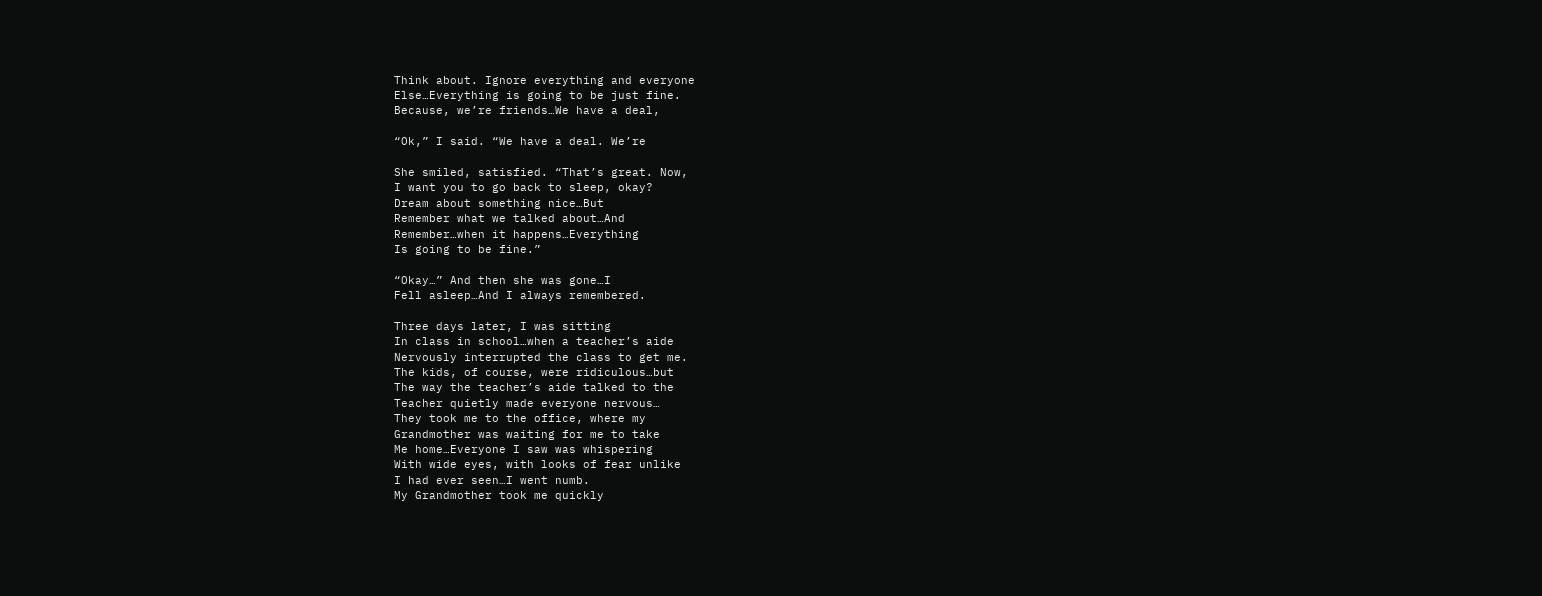Think about. Ignore everything and everyone
Else…Everything is going to be just fine.
Because, we’re friends…We have a deal,

“Ok,” I said. “We have a deal. We’re

She smiled, satisfied. “That’s great. Now,
I want you to go back to sleep, okay?
Dream about something nice…But
Remember what we talked about…And
Remember…when it happens…Everything
Is going to be fine.”

“Okay…” And then she was gone…I
Fell asleep…And I always remembered.

Three days later, I was sitting
In class in school…when a teacher’s aide
Nervously interrupted the class to get me.
The kids, of course, were ridiculous…but
The way the teacher’s aide talked to the
Teacher quietly made everyone nervous…
They took me to the office, where my
Grandmother was waiting for me to take
Me home…Everyone I saw was whispering
With wide eyes, with looks of fear unlike
I had ever seen…I went numb.
My Grandmother took me quickly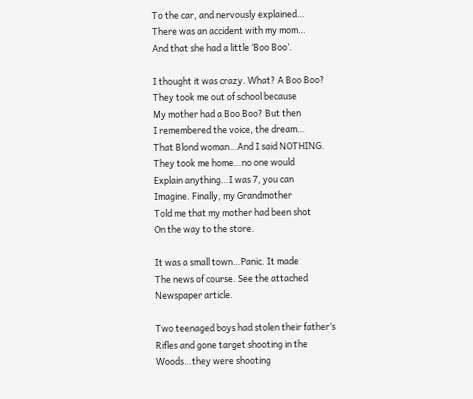To the car, and nervously explained…
There was an accident with my mom…
And that she had a little ‘Boo Boo’.

I thought it was crazy. What? A Boo Boo?
They took me out of school because
My mother had a Boo Boo? But then
I remembered the voice, the dream…
That Blond woman…And I said NOTHING.
They took me home…no one would
Explain anything…I was 7, you can
Imagine. Finally, my Grandmother
Told me that my mother had been shot
On the way to the store.

It was a small town…Panic. It made
The news of course. See the attached
Newspaper article.

Two teenaged boys had stolen their father’s
Rifles and gone target shooting in the
Woods…they were shooting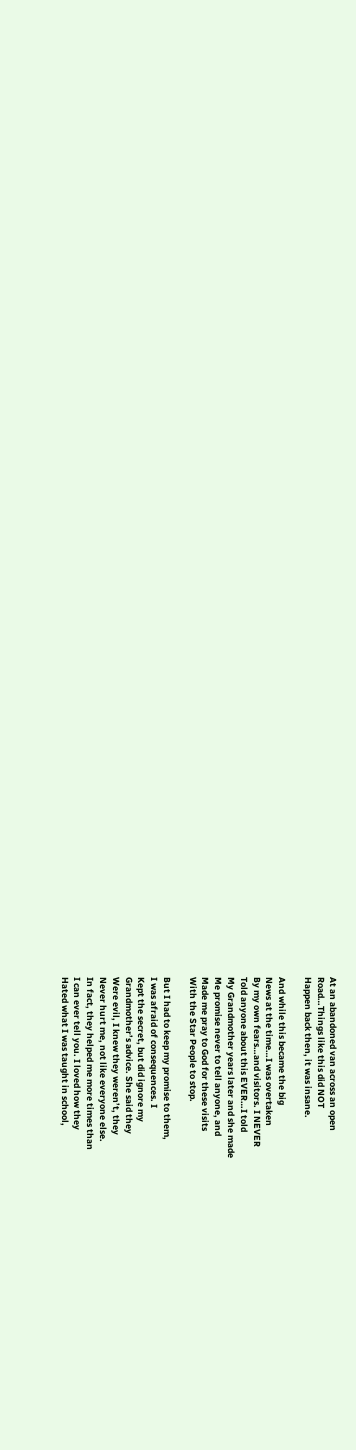At an abandoned van across an open
Road…Things like this did NOT
Happen back then, it was insane.

And while this became the big
News at the time…I was overtaken
By my own fears…and visitors. I NEVER
Told anyone about this EVER…I told
My Grandmother years later and she made
Me promise never to tell anyone, and
Made me pray to God for these visits
With the Star People to stop.

But I had to keep my promise to them,
I was afraid of consequences. I
Kept the secret, but did ignore my
Grandmother’s advice. She said they
Were evil, I knew they weren’t, they
Never hurt me, not like everyone else.
In fact, they helped me more times than
I can ever tell you. I loved how they
Hated what I was taught in school,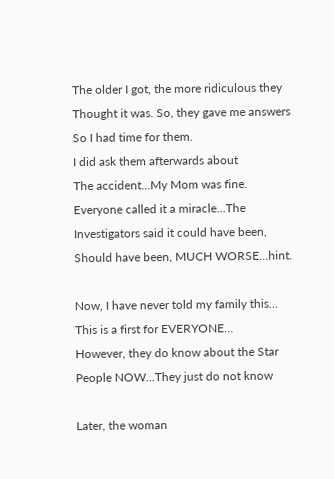The older I got, the more ridiculous they
Thought it was. So, they gave me answers
So I had time for them.
I did ask them afterwards about
The accident…My Mom was fine.
Everyone called it a miracle…The
Investigators said it could have been,
Should have been, MUCH WORSE…hint.

Now, I have never told my family this…
This is a first for EVERYONE…
However, they do know about the Star
People NOW…They just do not know

Later, the woman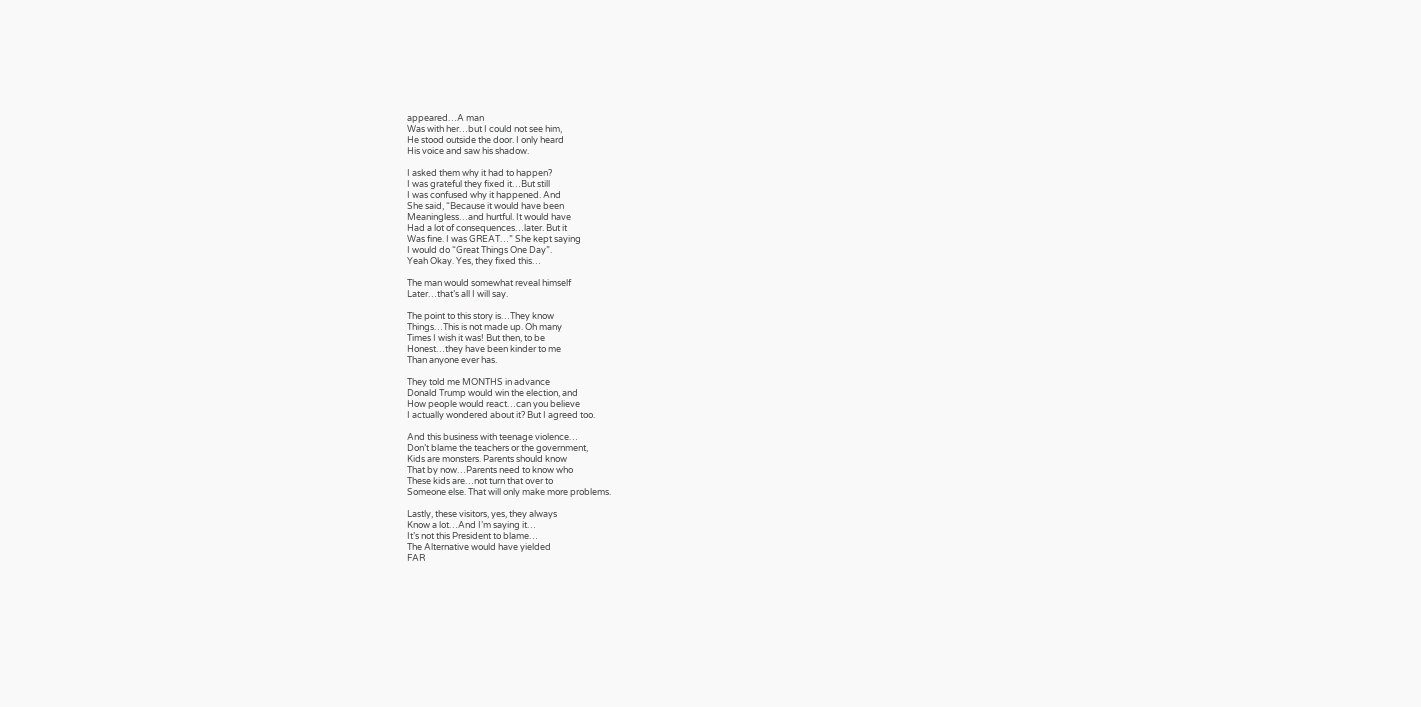appeared…A man
Was with her…but I could not see him,
He stood outside the door. I only heard
His voice and saw his shadow.

I asked them why it had to happen?
I was grateful they fixed it…But still
I was confused why it happened. And
She said, “Because it would have been
Meaningless…and hurtful. It would have
Had a lot of consequences…later. But it
Was fine. I was GREAT…” She kept saying
I would do “Great Things One Day”.
Yeah Okay. Yes, they fixed this…

The man would somewhat reveal himself
Later…that’s all I will say.

The point to this story is…They know
Things…This is not made up. Oh many
Times I wish it was! But then, to be
Honest…they have been kinder to me
Than anyone ever has.

They told me MONTHS in advance
Donald Trump would win the election, and
How people would react…can you believe
I actually wondered about it? But I agreed too.

And this business with teenage violence…
Don’t blame the teachers or the government,
Kids are monsters. Parents should know
That by now…Parents need to know who
These kids are…not turn that over to
Someone else. That will only make more problems.

Lastly, these visitors, yes, they always
Know a lot…And I’m saying it…
It’s not this President to blame…
The Alternative would have yielded
FAR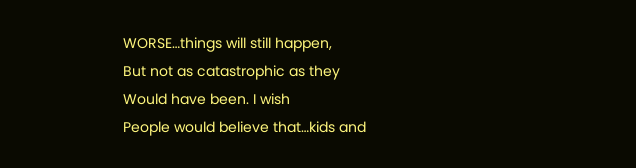WORSE…things will still happen,
But not as catastrophic as they
Would have been. I wish
People would believe that…kids and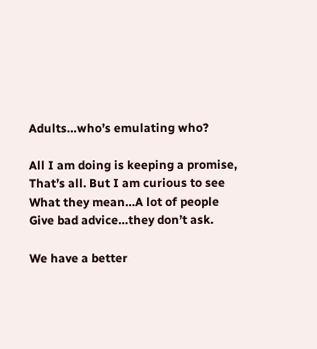Adults…who’s emulating who?

All I am doing is keeping a promise,
That’s all. But I am curious to see
What they mean…A lot of people
Give bad advice…they don’t ask.

We have a better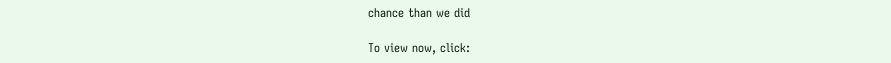chance than we did

To view now, click: